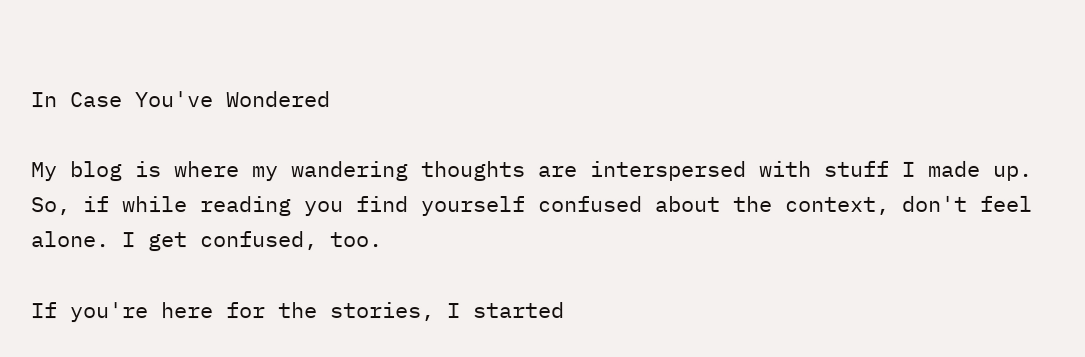In Case You've Wondered

My blog is where my wandering thoughts are interspersed with stuff I made up. So, if while reading you find yourself confused about the context, don't feel alone. I get confused, too.

If you're here for the stories, I started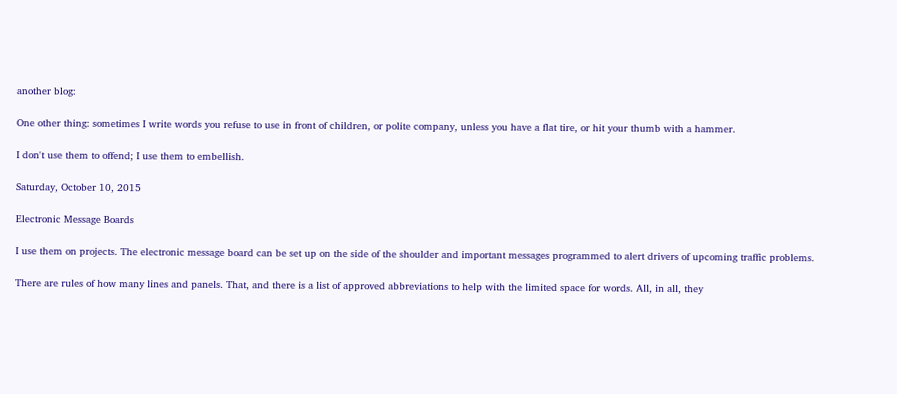another blog:

One other thing: sometimes I write words you refuse to use in front of children, or polite company, unless you have a flat tire, or hit your thumb with a hammer.

I don't use them to offend; I use them to embellish.

Saturday, October 10, 2015

Electronic Message Boards

I use them on projects. The electronic message board can be set up on the side of the shoulder and important messages programmed to alert drivers of upcoming traffic problems.

There are rules of how many lines and panels. That, and there is a list of approved abbreviations to help with the limited space for words. All, in all, they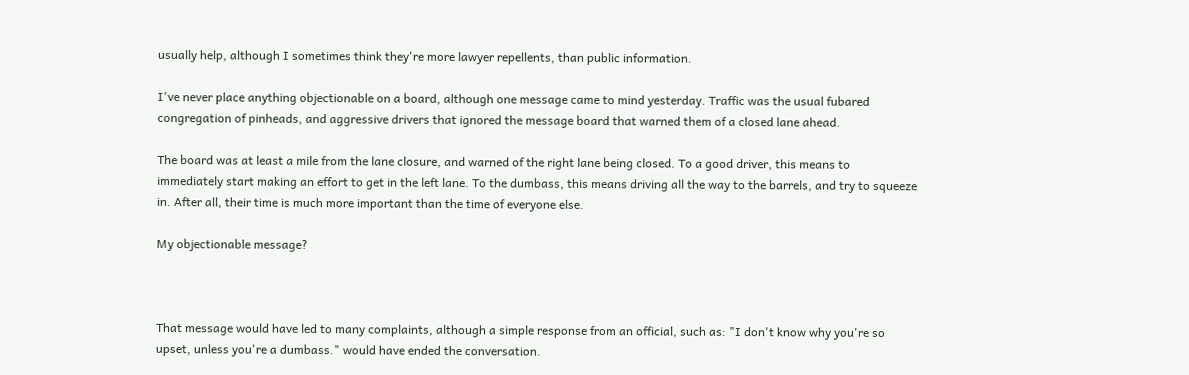usually help, although I sometimes think they're more lawyer repellents, than public information.

I've never place anything objectionable on a board, although one message came to mind yesterday. Traffic was the usual fubared congregation of pinheads, and aggressive drivers that ignored the message board that warned them of a closed lane ahead.

The board was at least a mile from the lane closure, and warned of the right lane being closed. To a good driver, this means to immediately start making an effort to get in the left lane. To the dumbass, this means driving all the way to the barrels, and try to squeeze in. After all, their time is much more important than the time of everyone else.

My objectionable message?



That message would have led to many complaints, although a simple response from an official, such as: "I don't know why you're so upset, unless you're a dumbass." would have ended the conversation.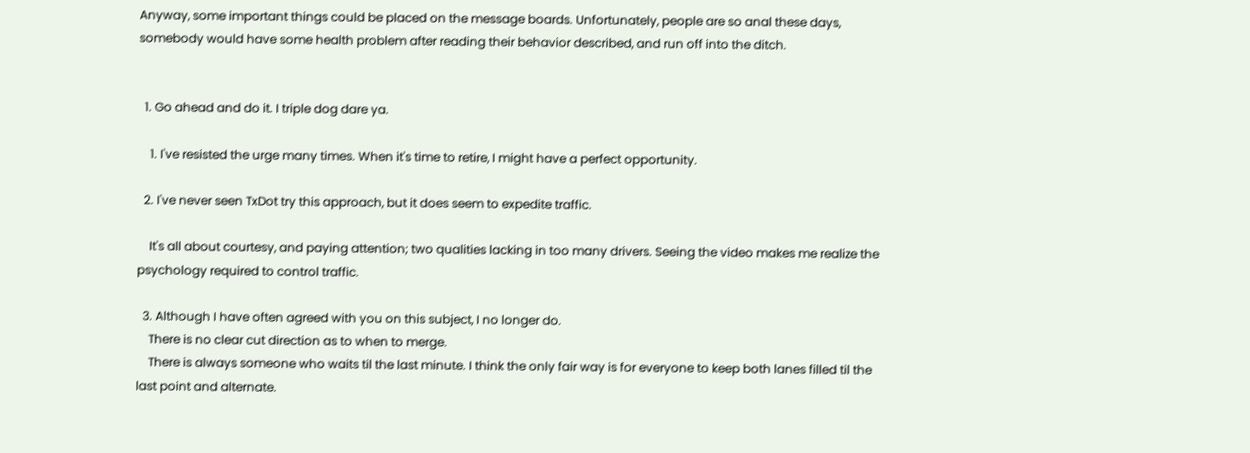Anyway, some important things could be placed on the message boards. Unfortunately, people are so anal these days, somebody would have some health problem after reading their behavior described, and run off into the ditch.


  1. Go ahead and do it. I triple dog dare ya.

    1. I've resisted the urge many times. When it's time to retire, I might have a perfect opportunity.

  2. I've never seen TxDot try this approach, but it does seem to expedite traffic.

    It's all about courtesy, and paying attention; two qualities lacking in too many drivers. Seeing the video makes me realize the psychology required to control traffic.

  3. Although I have often agreed with you on this subject, I no longer do.
    There is no clear cut direction as to when to merge.
    There is always someone who waits til the last minute. I think the only fair way is for everyone to keep both lanes filled til the last point and alternate.